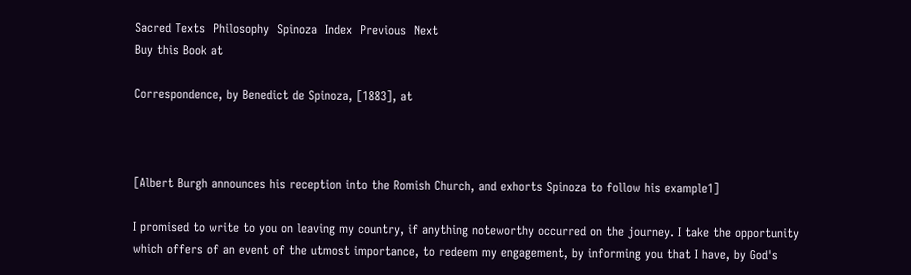Sacred Texts  Philosophy  Spinoza  Index  Previous  Next
Buy this Book at

Correspondence, by Benedict de Spinoza, [1883], at



[Albert Burgh announces his reception into the Romish Church, and exhorts Spinoza to follow his example1]

I promised to write to you on leaving my country, if anything noteworthy occurred on the journey. I take the opportunity which offers of an event of the utmost importance, to redeem my engagement, by informing you that I have, by God's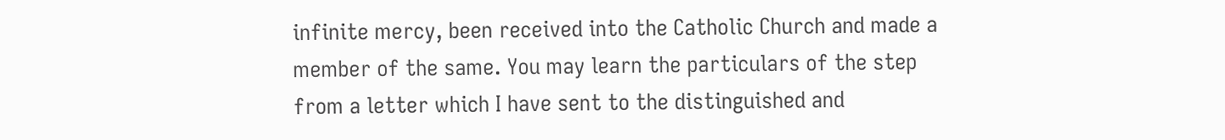infinite mercy, been received into the Catholic Church and made a member of the same. You may learn the particulars of the step from a letter which I have sent to the distinguished and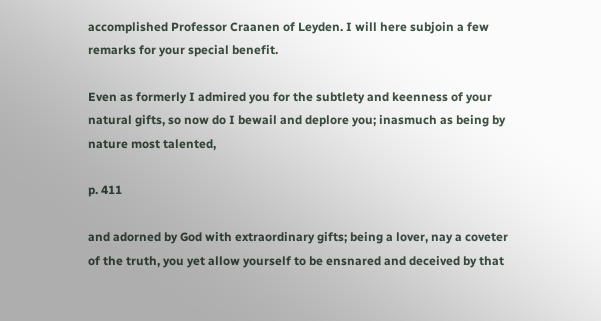accomplished Professor Craanen of Leyden. I will here subjoin a few remarks for your special benefit.

Even as formerly I admired you for the subtlety and keenness of your natural gifts, so now do I bewail and deplore you; inasmuch as being by nature most talented,

p. 411

and adorned by God with extraordinary gifts; being a lover, nay a coveter of the truth, you yet allow yourself to be ensnared and deceived by that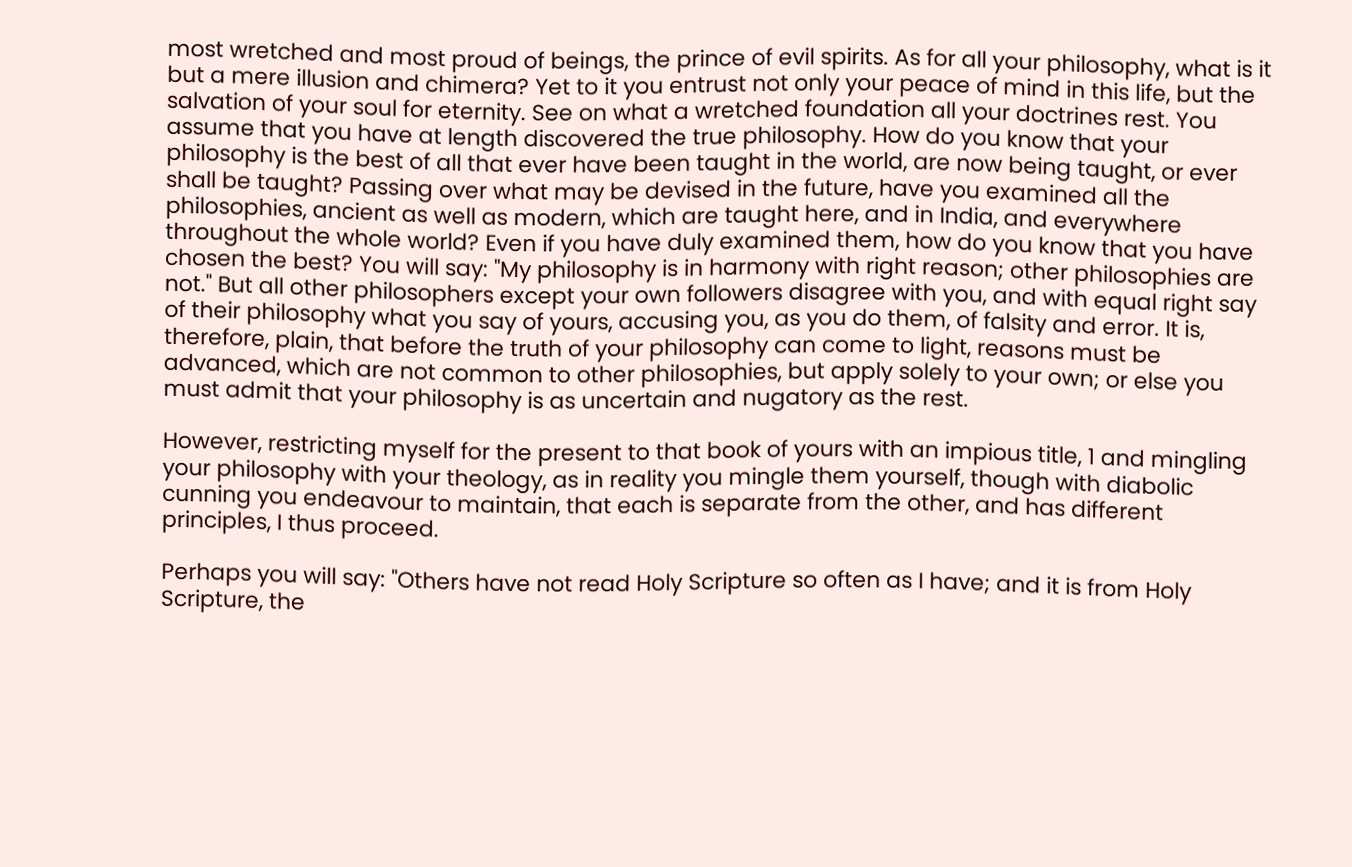most wretched and most proud of beings, the prince of evil spirits. As for all your philosophy, what is it but a mere illusion and chimera? Yet to it you entrust not only your peace of mind in this life, but the salvation of your soul for eternity. See on what a wretched foundation all your doctrines rest. You assume that you have at length discovered the true philosophy. How do you know that your philosophy is the best of all that ever have been taught in the world, are now being taught, or ever shall be taught? Passing over what may be devised in the future, have you examined all the philosophies, ancient as well as modern, which are taught here, and in India, and everywhere throughout the whole world? Even if you have duly examined them, how do you know that you have chosen the best? You will say: "My philosophy is in harmony with right reason; other philosophies are not." But all other philosophers except your own followers disagree with you, and with equal right say of their philosophy what you say of yours, accusing you, as you do them, of falsity and error. It is, therefore, plain, that before the truth of your philosophy can come to light, reasons must be advanced, which are not common to other philosophies, but apply solely to your own; or else you must admit that your philosophy is as uncertain and nugatory as the rest.

However, restricting myself for the present to that book of yours with an impious title, 1 and mingling your philosophy with your theology, as in reality you mingle them yourself, though with diabolic cunning you endeavour to maintain, that each is separate from the other, and has different principles, I thus proceed.

Perhaps you will say: "Others have not read Holy Scripture so often as I have; and it is from Holy Scripture, the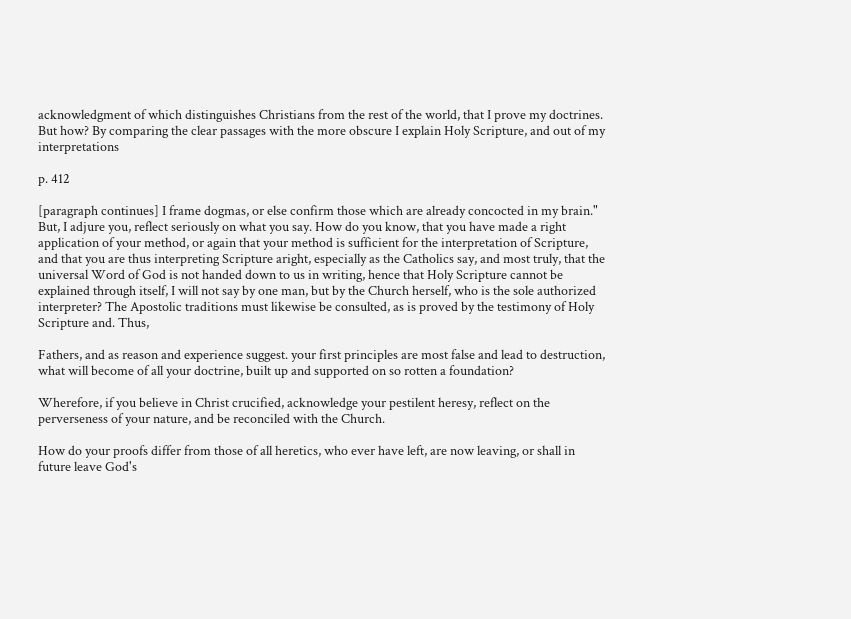acknowledgment of which distinguishes Christians from the rest of the world, that I prove my doctrines. But how? By comparing the clear passages with the more obscure I explain Holy Scripture, and out of my interpretations

p. 412

[paragraph continues] I frame dogmas, or else confirm those which are already concocted in my brain." But, I adjure you, reflect seriously on what you say. How do you know, that you have made a right application of your method, or again that your method is sufficient for the interpretation of Scripture, and that you are thus interpreting Scripture aright, especially as the Catholics say, and most truly, that the universal Word of God is not handed down to us in writing, hence that Holy Scripture cannot be explained through itself, I will not say by one man, but by the Church herself, who is the sole authorized interpreter? The Apostolic traditions must likewise be consulted, as is proved by the testimony of Holy Scripture and. Thus,

Fathers, and as reason and experience suggest. your first principles are most false and lead to destruction, what will become of all your doctrine, built up and supported on so rotten a foundation?

Wherefore, if you believe in Christ crucified, acknowledge your pestilent heresy, reflect on the perverseness of your nature, and be reconciled with the Church.

How do your proofs differ from those of all heretics, who ever have left, are now leaving, or shall in future leave God's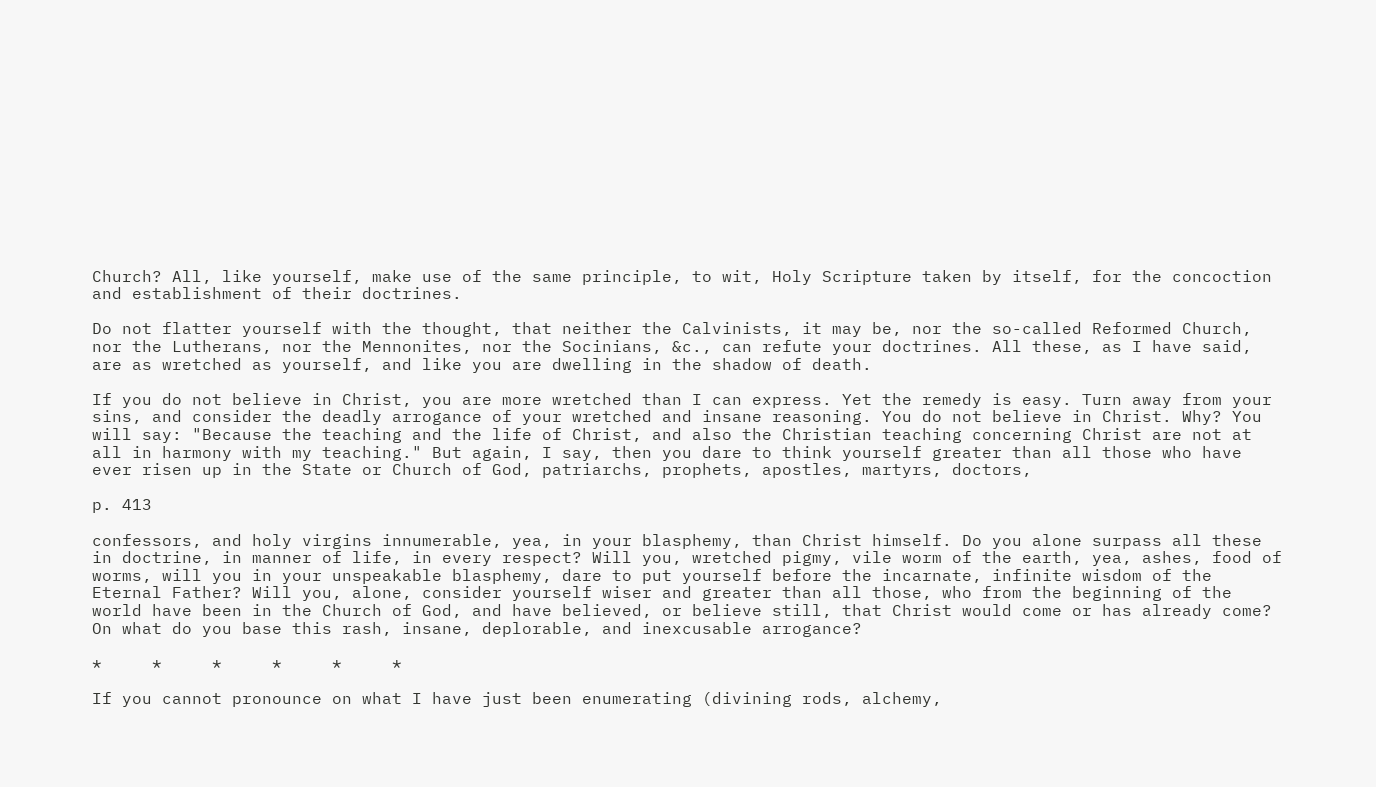Church? All, like yourself, make use of the same principle, to wit, Holy Scripture taken by itself, for the concoction and establishment of their doctrines.

Do not flatter yourself with the thought, that neither the Calvinists, it may be, nor the so-called Reformed Church, nor the Lutherans, nor the Mennonites, nor the Socinians, &c., can refute your doctrines. All these, as I have said, are as wretched as yourself, and like you are dwelling in the shadow of death.

If you do not believe in Christ, you are more wretched than I can express. Yet the remedy is easy. Turn away from your sins, and consider the deadly arrogance of your wretched and insane reasoning. You do not believe in Christ. Why? You will say: "Because the teaching and the life of Christ, and also the Christian teaching concerning Christ are not at all in harmony with my teaching." But again, I say, then you dare to think yourself greater than all those who have ever risen up in the State or Church of God, patriarchs, prophets, apostles, martyrs, doctors,

p. 413

confessors, and holy virgins innumerable, yea, in your blasphemy, than Christ himself. Do you alone surpass all these in doctrine, in manner of life, in every respect? Will you, wretched pigmy, vile worm of the earth, yea, ashes, food of worms, will you in your unspeakable blasphemy, dare to put yourself before the incarnate, infinite wisdom of the Eternal Father? Will you, alone, consider yourself wiser and greater than all those, who from the beginning of the world have been in the Church of God, and have believed, or believe still, that Christ would come or has already come? On what do you base this rash, insane, deplorable, and inexcusable arrogance?

*     *     *     *     *     *

If you cannot pronounce on what I have just been enumerating (divining rods, alchemy,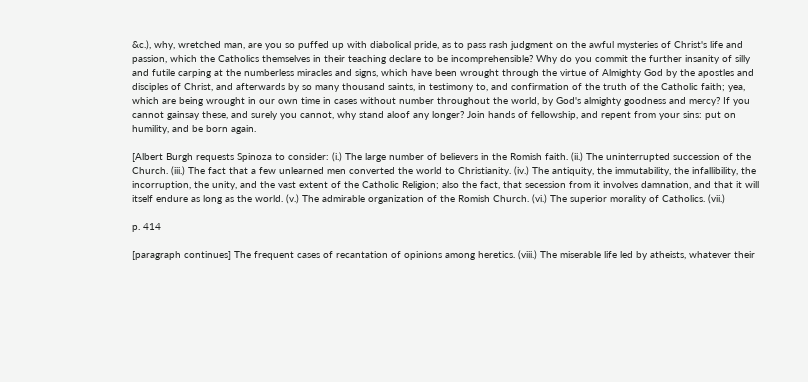&c.), why, wretched man, are you so puffed up with diabolical pride, as to pass rash judgment on the awful mysteries of Christ's life and passion, which the Catholics themselves in their teaching declare to be incomprehensible? Why do you commit the further insanity of silly and futile carping at the numberless miracles and signs, which have been wrought through the virtue of Almighty God by the apostles and disciples of Christ, and afterwards by so many thousand saints, in testimony to, and confirmation of the truth of the Catholic faith; yea, which are being wrought in our own time in cases without number throughout the world, by God's almighty goodness and mercy? If you cannot gainsay these, and surely you cannot, why stand aloof any longer? Join hands of fellowship, and repent from your sins: put on humility, and be born again.

[Albert Burgh requests Spinoza to consider: (i.) The large number of believers in the Romish faith. (ii.) The uninterrupted succession of the Church. (iii.) The fact that a few unlearned men converted the world to Christianity. (iv.) The antiquity, the immutability, the infallibility, the incorruption, the unity, and the vast extent of the Catholic Religion; also the fact, that secession from it involves damnation, and that it will itself endure as long as the world. (v.) The admirable organization of the Romish Church. (vi.) The superior morality of Catholics. (vii.)

p. 414

[paragraph continues] The frequent cases of recantation of opinions among heretics. (viii.) The miserable life led by atheists, whatever their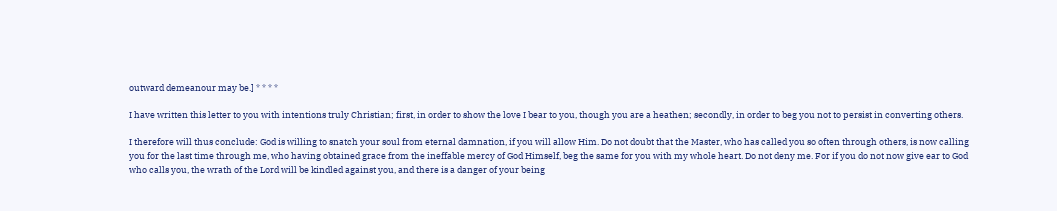outward demeanour may be.] * * * *

I have written this letter to you with intentions truly Christian; first, in order to show the love I bear to you, though you are a heathen; secondly, in order to beg you not to persist in converting others.

I therefore will thus conclude: God is willing to snatch your soul from eternal damnation, if you will allow Him. Do not doubt that the Master, who has called you so often through others, is now calling you for the last time through me, who having obtained grace from the ineffable mercy of God Himself, beg the same for you with my whole heart. Do not deny me. For if you do not now give ear to God who calls you, the wrath of the Lord will be kindled against you, and there is a danger of your being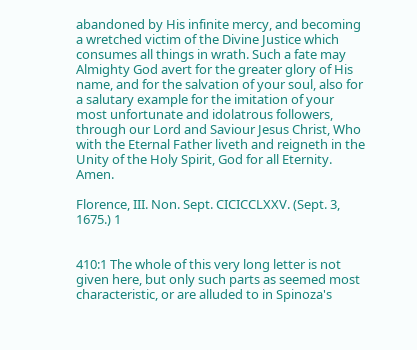abandoned by His infinite mercy, and becoming a wretched victim of the Divine Justice which consumes all things in wrath. Such a fate may Almighty God avert for the greater glory of His name, and for the salvation of your soul, also for a salutary example for the imitation of your most unfortunate and idolatrous followers, through our Lord and Saviour Jesus Christ, Who with the Eternal Father liveth and reigneth in the Unity of the Holy Spirit, God for all Eternity. Amen.

Florence, III. Non. Sept. CICICCLXXV. (Sept. 3, 1675.) 1


410:1 The whole of this very long letter is not given here, but only such parts as seemed most characteristic, or are alluded to in Spinoza's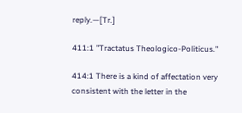reply.—[Tr.]

411:1 "Tractatus Theologico-Politicus."

414:1 There is a kind of affectation very consistent with the letter in the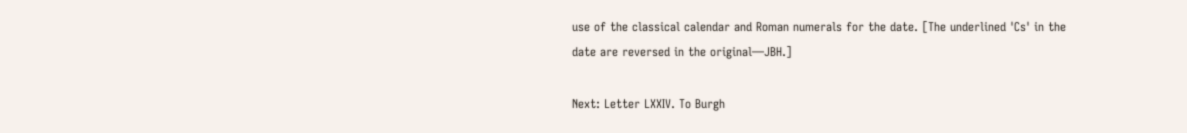use of the classical calendar and Roman numerals for the date. [The underlined 'Cs' in the date are reversed in the original—JBH.]

Next: Letter LXXIV. To Burgh